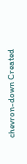chevron-down Created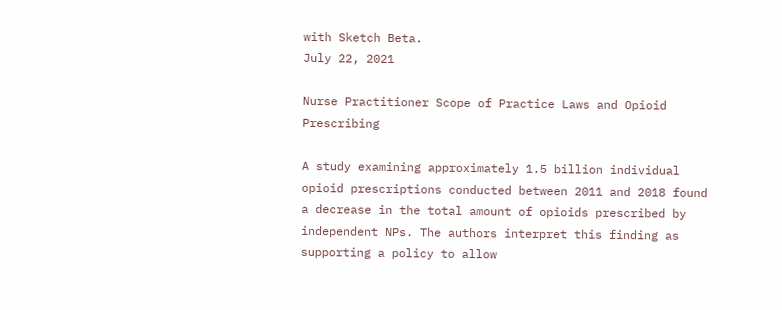with Sketch Beta.
July 22, 2021

Nurse Practitioner Scope of Practice Laws and Opioid Prescribing

A study examining approximately 1.5 billion individual opioid prescriptions conducted between 2011 and 2018 found a decrease in the total amount of opioids prescribed by independent NPs. The authors interpret this finding as supporting a policy to allow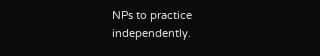NPs to practice independently.